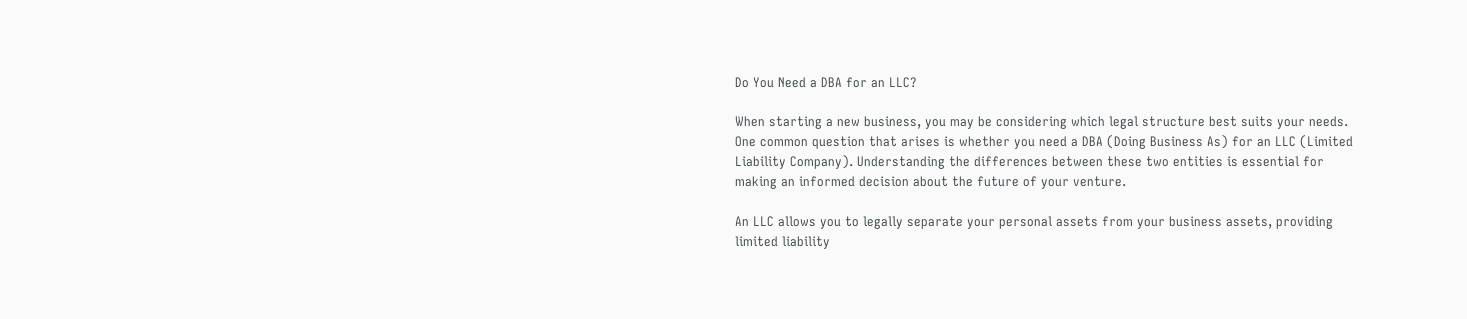Do You Need a DBA for an LLC?

When starting a new business, you may be considering which legal structure best suits your needs. One common question that arises is whether you need a DBA (Doing Business As) for an LLC (Limited Liability Company). Understanding the differences between these two entities is essential for making an informed decision about the future of your venture.

An LLC allows you to legally separate your personal assets from your business assets, providing limited liability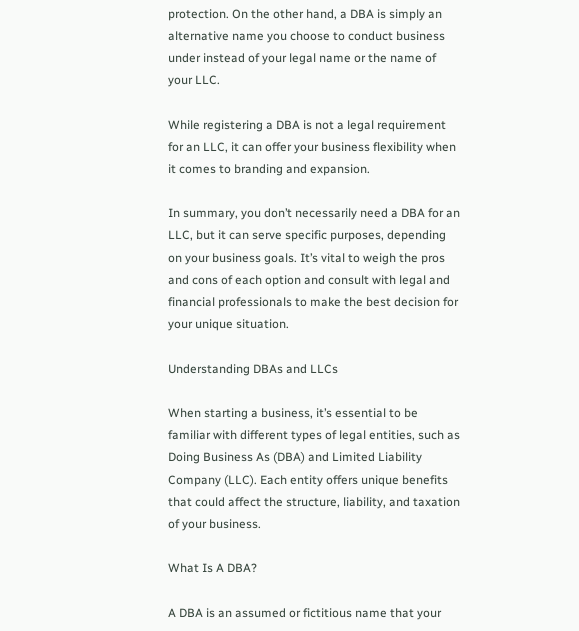protection. On the other hand, a DBA is simply an alternative name you choose to conduct business under instead of your legal name or the name of your LLC.

While registering a DBA is not a legal requirement for an LLC, it can offer your business flexibility when it comes to branding and expansion.

In summary, you don’t necessarily need a DBA for an LLC, but it can serve specific purposes, depending on your business goals. It’s vital to weigh the pros and cons of each option and consult with legal and financial professionals to make the best decision for your unique situation.

Understanding DBAs and LLCs

When starting a business, it’s essential to be familiar with different types of legal entities, such as Doing Business As (DBA) and Limited Liability Company (LLC). Each entity offers unique benefits that could affect the structure, liability, and taxation of your business.

What Is A DBA?

A DBA is an assumed or fictitious name that your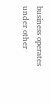business operates under other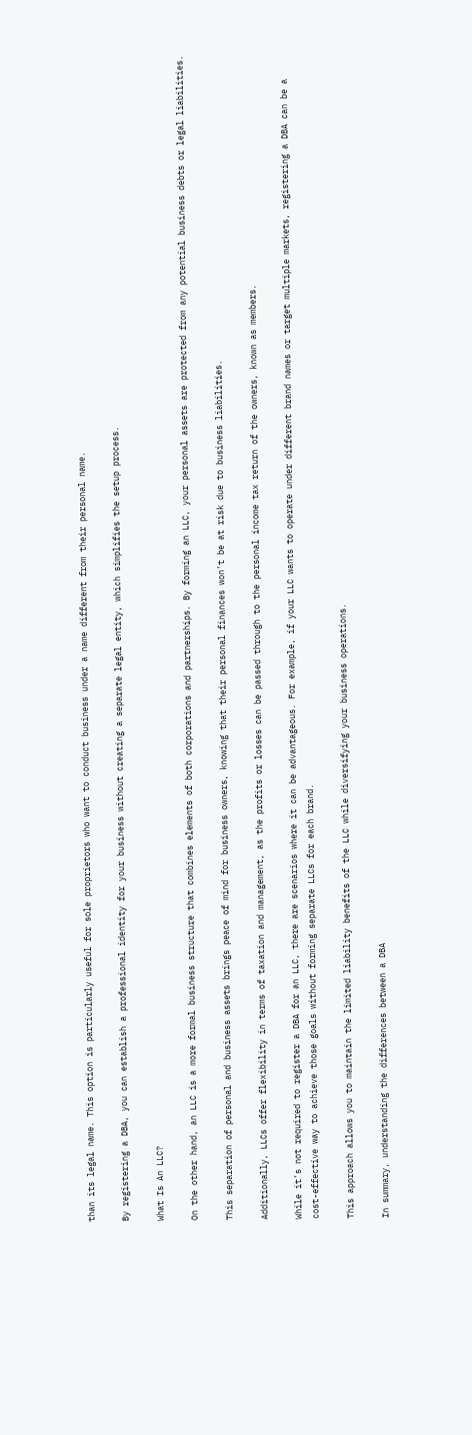than its legal name. This option is particularly useful for sole proprietors who want to conduct business under a name different from their personal name.

By registering a DBA, you can establish a professional identity for your business without creating a separate legal entity, which simplifies the setup process.

What Is An LLC?

On the other hand, an LLC is a more formal business structure that combines elements of both corporations and partnerships. By forming an LLC, your personal assets are protected from any potential business debts or legal liabilities.

This separation of personal and business assets brings peace of mind for business owners, knowing that their personal finances won’t be at risk due to business liabilities.

Additionally, LLCs offer flexibility in terms of taxation and management, as the profits or losses can be passed through to the personal income tax return of the owners, known as members.

While it’s not required to register a DBA for an LLC, there are scenarios where it can be advantageous. For example, if your LLC wants to operate under different brand names or target multiple markets, registering a DBA can be a cost-effective way to achieve those goals without forming separate LLCs for each brand.

This approach allows you to maintain the limited liability benefits of the LLC while diversifying your business operations.

In summary, understanding the differences between a DBA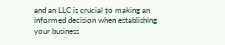and an LLC is crucial to making an informed decision when establishing your business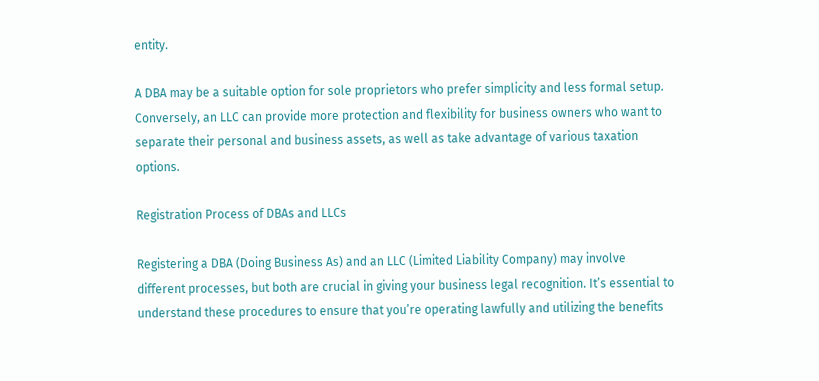entity.

A DBA may be a suitable option for sole proprietors who prefer simplicity and less formal setup. Conversely, an LLC can provide more protection and flexibility for business owners who want to separate their personal and business assets, as well as take advantage of various taxation options.

Registration Process of DBAs and LLCs

Registering a DBA (Doing Business As) and an LLC (Limited Liability Company) may involve different processes, but both are crucial in giving your business legal recognition. It’s essential to understand these procedures to ensure that you’re operating lawfully and utilizing the benefits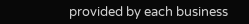provided by each business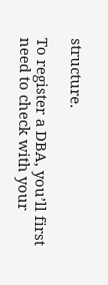structure.

To register a DBA, you’ll first need to check with your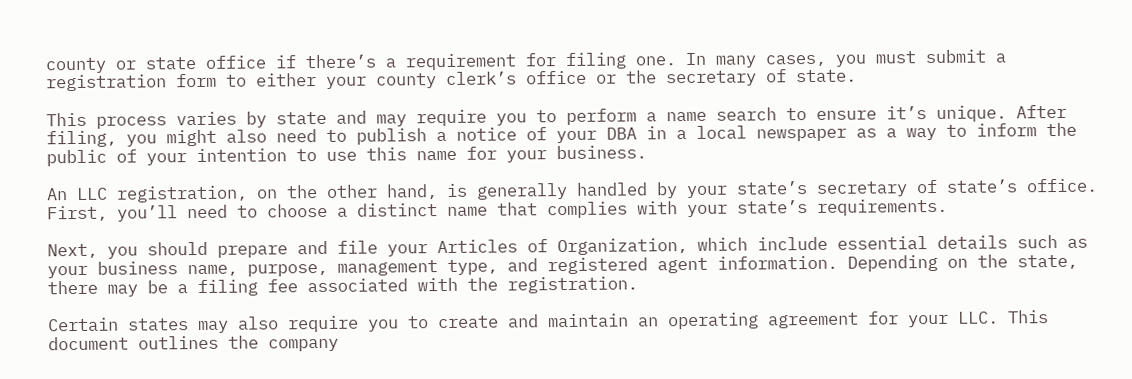county or state office if there’s a requirement for filing one. In many cases, you must submit a registration form to either your county clerk’s office or the secretary of state.

This process varies by state and may require you to perform a name search to ensure it’s unique. After filing, you might also need to publish a notice of your DBA in a local newspaper as a way to inform the public of your intention to use this name for your business.

An LLC registration, on the other hand, is generally handled by your state’s secretary of state’s office. First, you’ll need to choose a distinct name that complies with your state’s requirements.

Next, you should prepare and file your Articles of Organization, which include essential details such as your business name, purpose, management type, and registered agent information. Depending on the state, there may be a filing fee associated with the registration.

Certain states may also require you to create and maintain an operating agreement for your LLC. This document outlines the company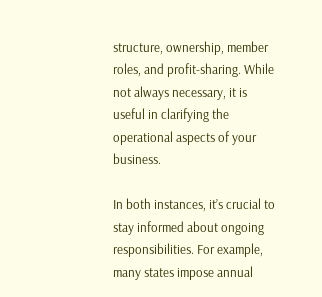structure, ownership, member roles, and profit-sharing. While not always necessary, it is useful in clarifying the operational aspects of your business.

In both instances, it’s crucial to stay informed about ongoing responsibilities. For example, many states impose annual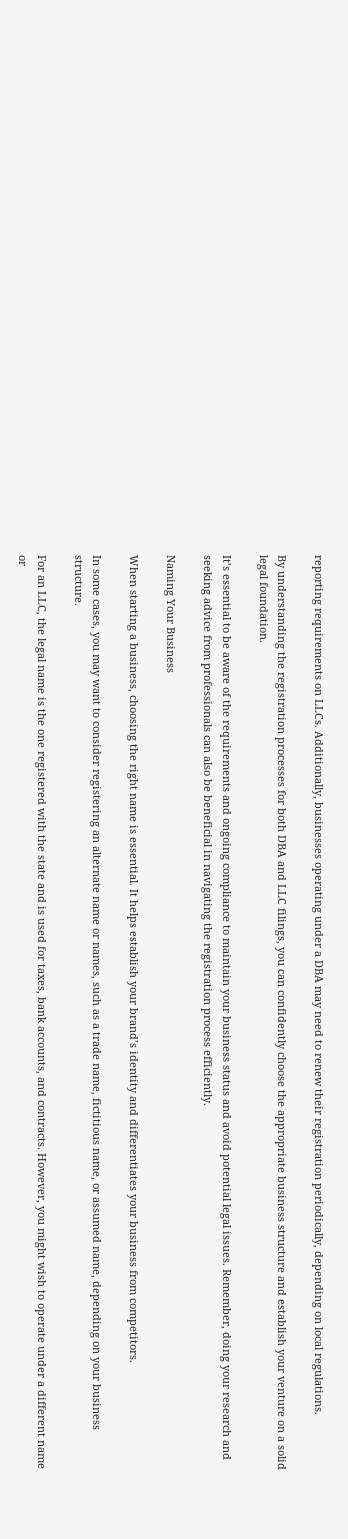reporting requirements on LLCs. Additionally, businesses operating under a DBA may need to renew their registration periodically, depending on local regulations.

By understanding the registration processes for both DBA and LLC filings, you can confidently choose the appropriate business structure and establish your venture on a solid legal foundation.

It’s essential to be aware of the requirements and ongoing compliance to maintain your business status and avoid potential legal issues. Remember, doing your research and seeking advice from professionals can also be beneficial in navigating the registration process efficiently.

Naming Your Business

When starting a business, choosing the right name is essential. It helps establish your brand’s identity and differentiates your business from competitors.

In some cases, you may want to consider registering an alternate name or names, such as a trade name, fictitious name, or assumed name, depending on your business structure.

For an LLC, the legal name is the one registered with the state and is used for taxes, bank accounts, and contracts. However, you might wish to operate under a different name or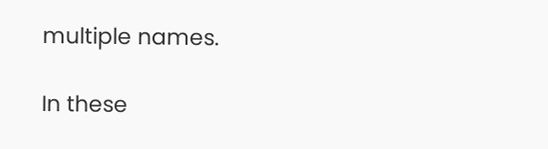multiple names.

In these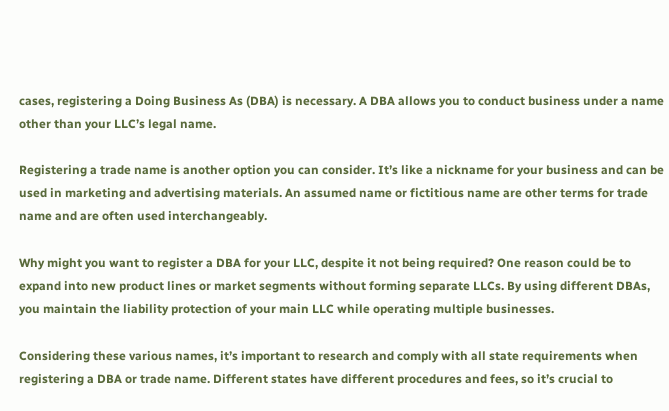cases, registering a Doing Business As (DBA) is necessary. A DBA allows you to conduct business under a name other than your LLC’s legal name.

Registering a trade name is another option you can consider. It’s like a nickname for your business and can be used in marketing and advertising materials. An assumed name or fictitious name are other terms for trade name and are often used interchangeably.

Why might you want to register a DBA for your LLC, despite it not being required? One reason could be to expand into new product lines or market segments without forming separate LLCs. By using different DBAs, you maintain the liability protection of your main LLC while operating multiple businesses.

Considering these various names, it’s important to research and comply with all state requirements when registering a DBA or trade name. Different states have different procedures and fees, so it’s crucial to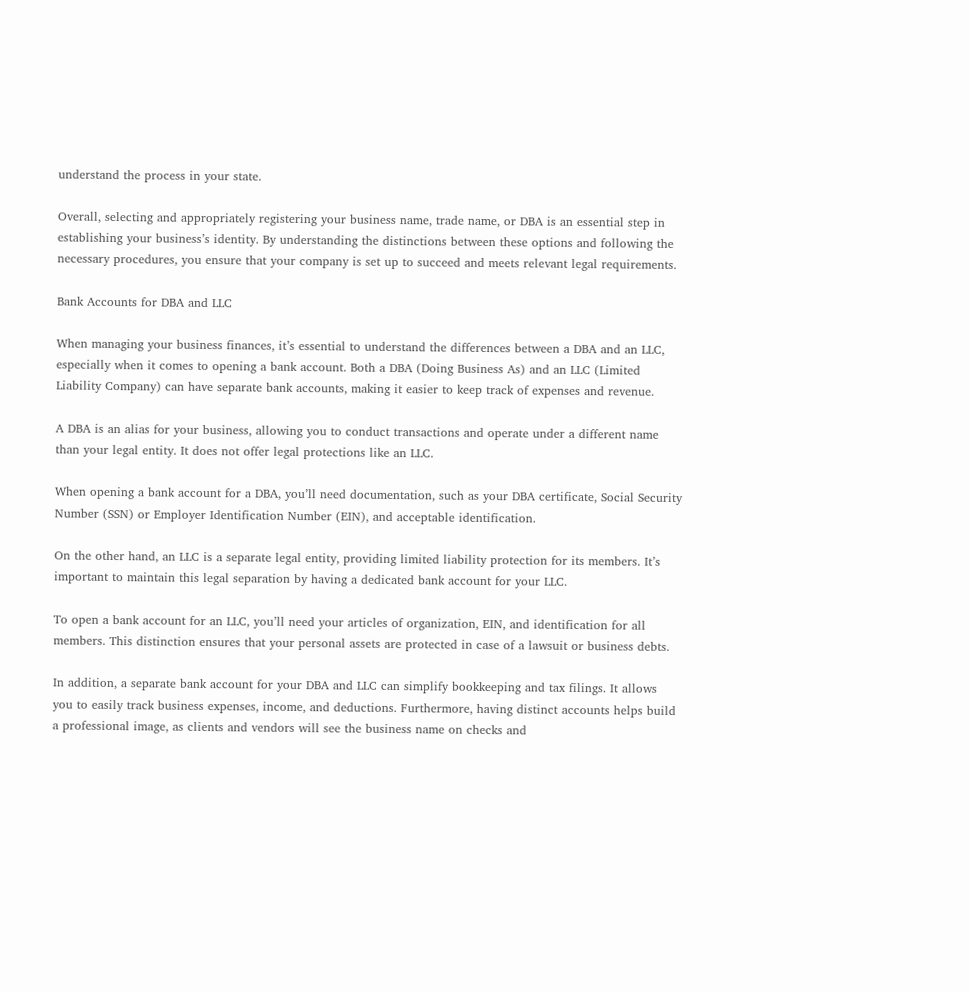understand the process in your state.

Overall, selecting and appropriately registering your business name, trade name, or DBA is an essential step in establishing your business’s identity. By understanding the distinctions between these options and following the necessary procedures, you ensure that your company is set up to succeed and meets relevant legal requirements.

Bank Accounts for DBA and LLC

When managing your business finances, it’s essential to understand the differences between a DBA and an LLC, especially when it comes to opening a bank account. Both a DBA (Doing Business As) and an LLC (Limited Liability Company) can have separate bank accounts, making it easier to keep track of expenses and revenue.

A DBA is an alias for your business, allowing you to conduct transactions and operate under a different name than your legal entity. It does not offer legal protections like an LLC.

When opening a bank account for a DBA, you’ll need documentation, such as your DBA certificate, Social Security Number (SSN) or Employer Identification Number (EIN), and acceptable identification.

On the other hand, an LLC is a separate legal entity, providing limited liability protection for its members. It’s important to maintain this legal separation by having a dedicated bank account for your LLC.

To open a bank account for an LLC, you’ll need your articles of organization, EIN, and identification for all members. This distinction ensures that your personal assets are protected in case of a lawsuit or business debts.

In addition, a separate bank account for your DBA and LLC can simplify bookkeeping and tax filings. It allows you to easily track business expenses, income, and deductions. Furthermore, having distinct accounts helps build a professional image, as clients and vendors will see the business name on checks and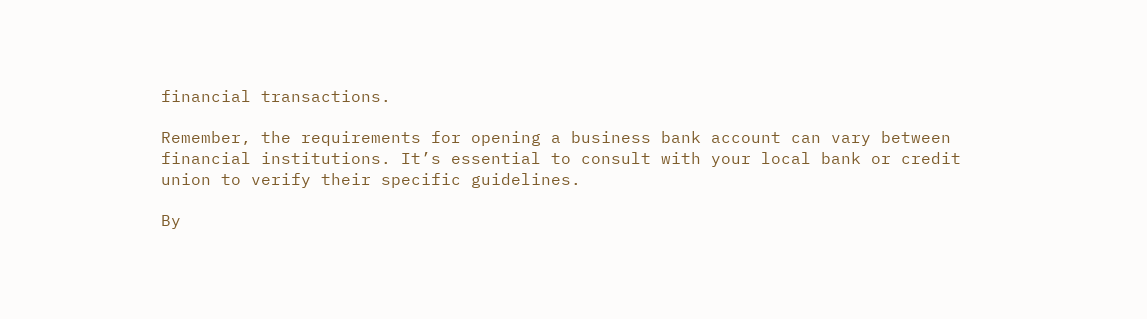financial transactions.

Remember, the requirements for opening a business bank account can vary between financial institutions. It’s essential to consult with your local bank or credit union to verify their specific guidelines.

By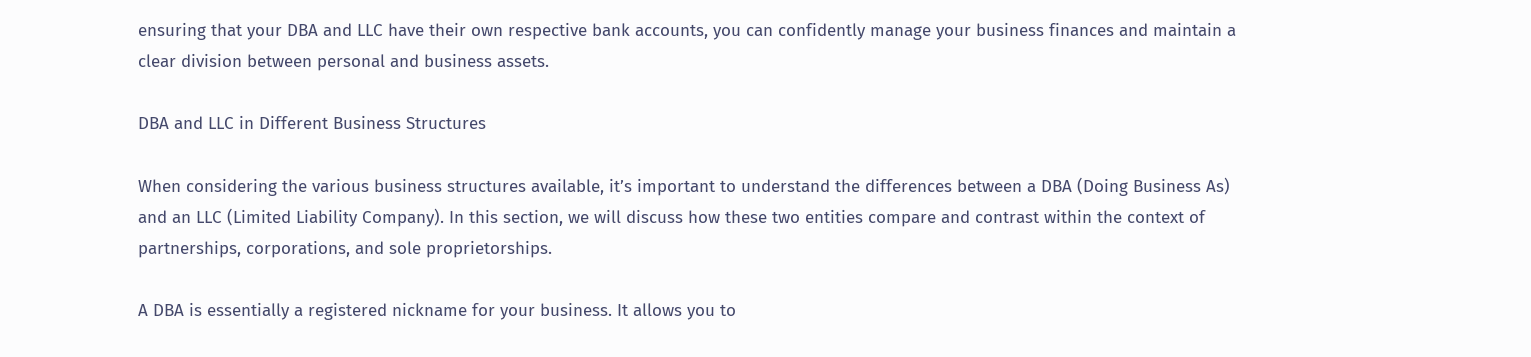ensuring that your DBA and LLC have their own respective bank accounts, you can confidently manage your business finances and maintain a clear division between personal and business assets.

DBA and LLC in Different Business Structures

When considering the various business structures available, it’s important to understand the differences between a DBA (Doing Business As) and an LLC (Limited Liability Company). In this section, we will discuss how these two entities compare and contrast within the context of partnerships, corporations, and sole proprietorships.

A DBA is essentially a registered nickname for your business. It allows you to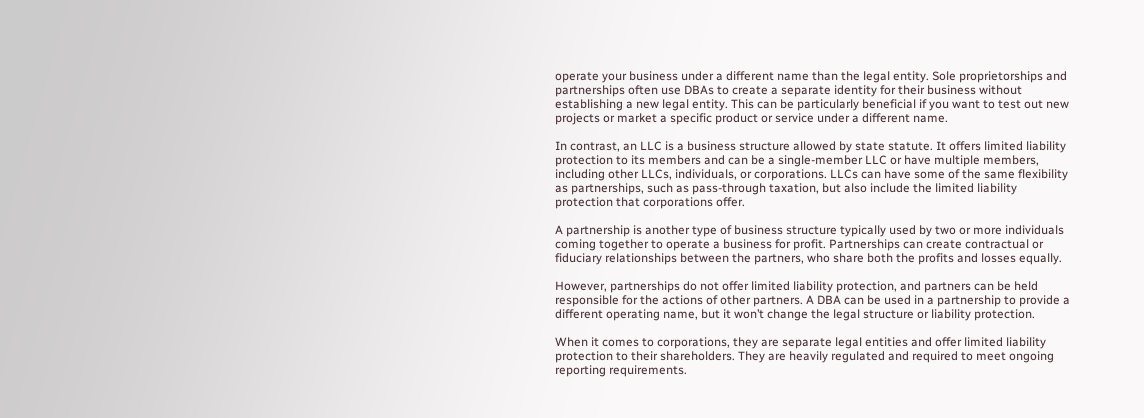operate your business under a different name than the legal entity. Sole proprietorships and partnerships often use DBAs to create a separate identity for their business without establishing a new legal entity. This can be particularly beneficial if you want to test out new projects or market a specific product or service under a different name.

In contrast, an LLC is a business structure allowed by state statute. It offers limited liability protection to its members and can be a single-member LLC or have multiple members, including other LLCs, individuals, or corporations. LLCs can have some of the same flexibility as partnerships, such as pass-through taxation, but also include the limited liability protection that corporations offer.

A partnership is another type of business structure typically used by two or more individuals coming together to operate a business for profit. Partnerships can create contractual or fiduciary relationships between the partners, who share both the profits and losses equally.

However, partnerships do not offer limited liability protection, and partners can be held responsible for the actions of other partners. A DBA can be used in a partnership to provide a different operating name, but it won’t change the legal structure or liability protection.

When it comes to corporations, they are separate legal entities and offer limited liability protection to their shareholders. They are heavily regulated and required to meet ongoing reporting requirements.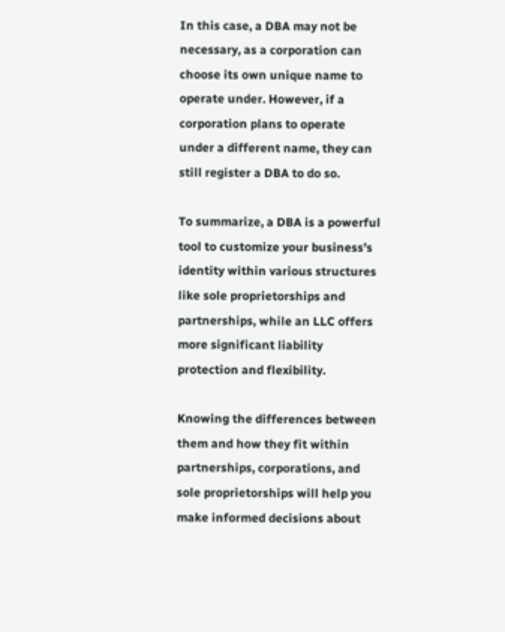In this case, a DBA may not be necessary, as a corporation can choose its own unique name to operate under. However, if a corporation plans to operate under a different name, they can still register a DBA to do so.

To summarize, a DBA is a powerful tool to customize your business’s identity within various structures like sole proprietorships and partnerships, while an LLC offers more significant liability protection and flexibility.

Knowing the differences between them and how they fit within partnerships, corporations, and sole proprietorships will help you make informed decisions about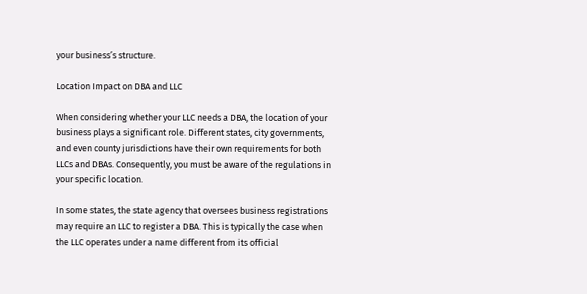your business’s structure.

Location Impact on DBA and LLC

When considering whether your LLC needs a DBA, the location of your business plays a significant role. Different states, city governments, and even county jurisdictions have their own requirements for both LLCs and DBAs. Consequently, you must be aware of the regulations in your specific location.

In some states, the state agency that oversees business registrations may require an LLC to register a DBA. This is typically the case when the LLC operates under a name different from its official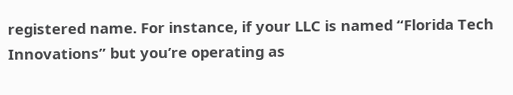registered name. For instance, if your LLC is named “Florida Tech Innovations” but you’re operating as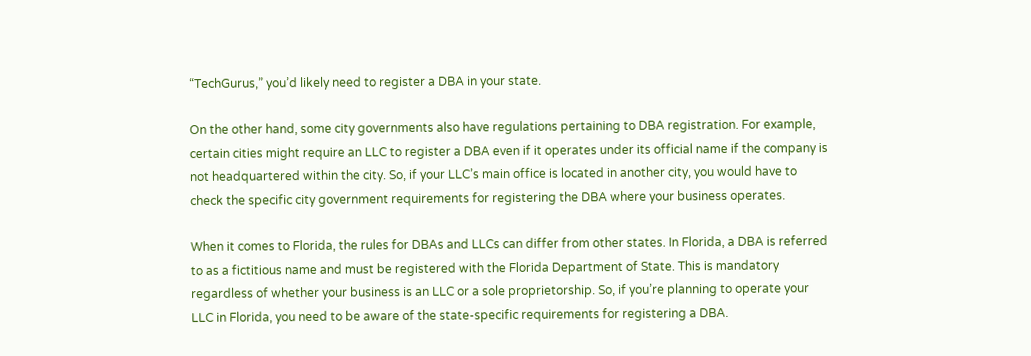“TechGurus,” you’d likely need to register a DBA in your state.

On the other hand, some city governments also have regulations pertaining to DBA registration. For example, certain cities might require an LLC to register a DBA even if it operates under its official name if the company is not headquartered within the city. So, if your LLC’s main office is located in another city, you would have to check the specific city government requirements for registering the DBA where your business operates.

When it comes to Florida, the rules for DBAs and LLCs can differ from other states. In Florida, a DBA is referred to as a fictitious name and must be registered with the Florida Department of State. This is mandatory regardless of whether your business is an LLC or a sole proprietorship. So, if you’re planning to operate your LLC in Florida, you need to be aware of the state-specific requirements for registering a DBA.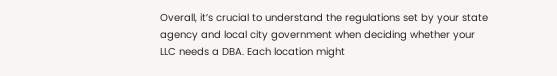Overall, it’s crucial to understand the regulations set by your state agency and local city government when deciding whether your LLC needs a DBA. Each location might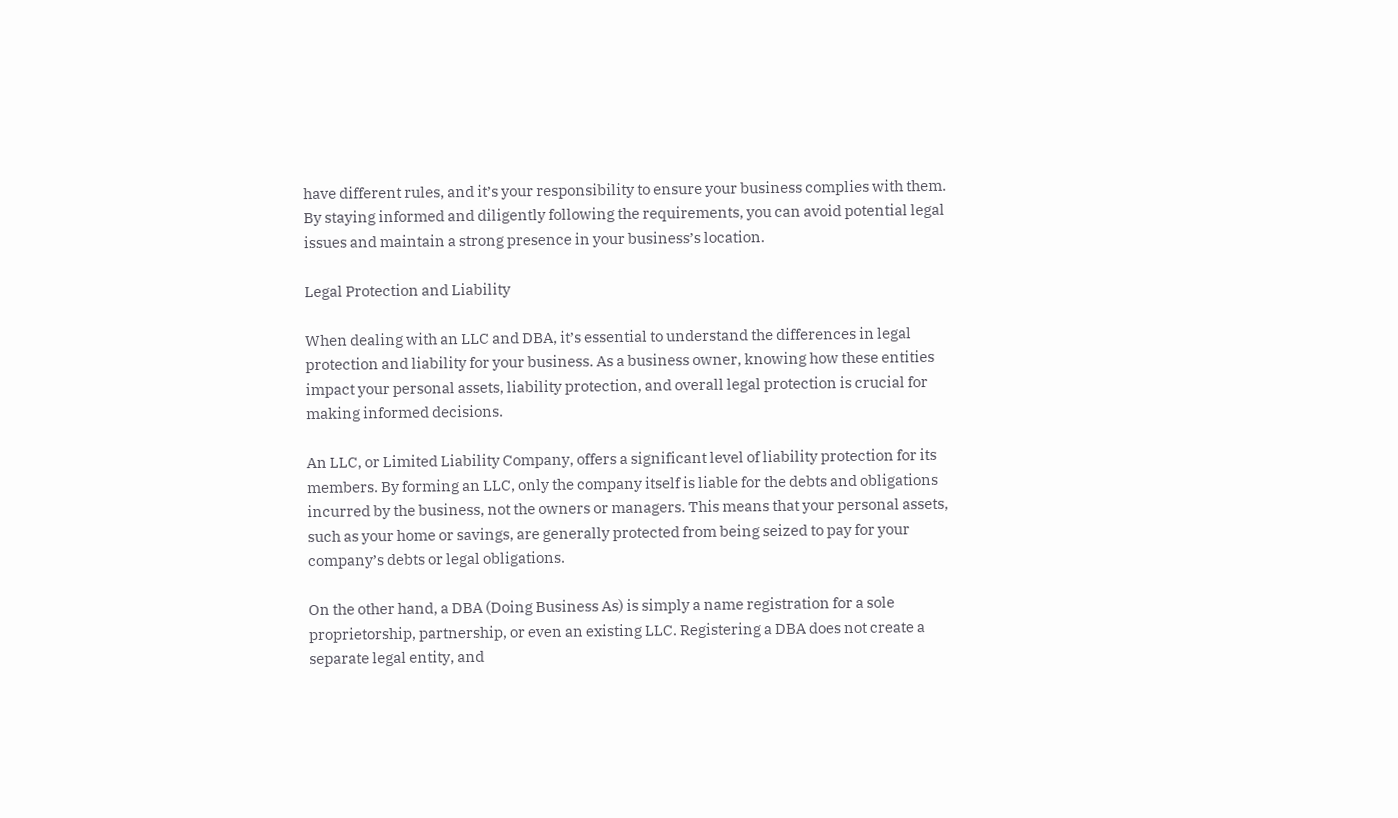have different rules, and it’s your responsibility to ensure your business complies with them. By staying informed and diligently following the requirements, you can avoid potential legal issues and maintain a strong presence in your business’s location.

Legal Protection and Liability

When dealing with an LLC and DBA, it’s essential to understand the differences in legal protection and liability for your business. As a business owner, knowing how these entities impact your personal assets, liability protection, and overall legal protection is crucial for making informed decisions.

An LLC, or Limited Liability Company, offers a significant level of liability protection for its members. By forming an LLC, only the company itself is liable for the debts and obligations incurred by the business, not the owners or managers. This means that your personal assets, such as your home or savings, are generally protected from being seized to pay for your company’s debts or legal obligations.

On the other hand, a DBA (Doing Business As) is simply a name registration for a sole proprietorship, partnership, or even an existing LLC. Registering a DBA does not create a separate legal entity, and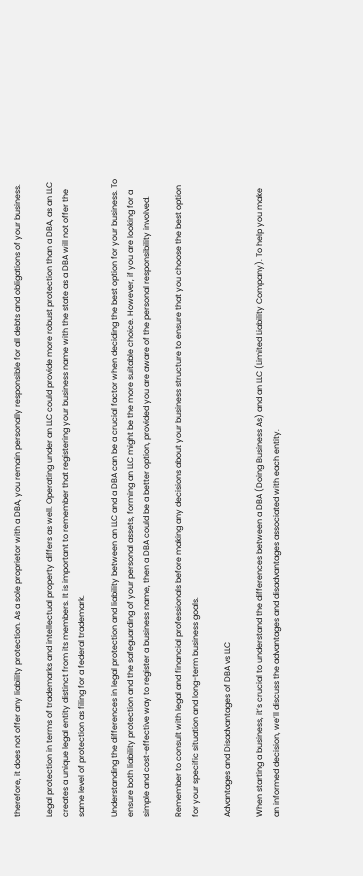therefore, it does not offer any liability protection. As a sole proprietor with a DBA, you remain personally responsible for all debts and obligations of your business.

Legal protection in terms of trademarks and intellectual property differs as well. Operating under an LLC could provide more robust protection than a DBA, as an LLC creates a unique legal entity distinct from its members. It is important to remember that registering your business name with the state as a DBA will not offer the same level of protection as filing for a federal trademark.

Understanding the differences in legal protection and liability between an LLC and a DBA can be a crucial factor when deciding the best option for your business. To ensure both liability protection and the safeguarding of your personal assets, forming an LLC might be the more suitable choice. However, if you are looking for a simple and cost-effective way to register a business name, then a DBA could be a better option, provided you are aware of the personal responsibility involved.

Remember to consult with legal and financial professionals before making any decisions about your business structure to ensure that you choose the best option for your specific situation and long-term business goals.

Advantages and Disadvantages of DBA vs LLC

When starting a business, it’s crucial to understand the differences between a DBA (Doing Business As) and an LLC (Limited Liability Company). To help you make an informed decision, we’ll discuss the advantages and disadvantages associated with each entity.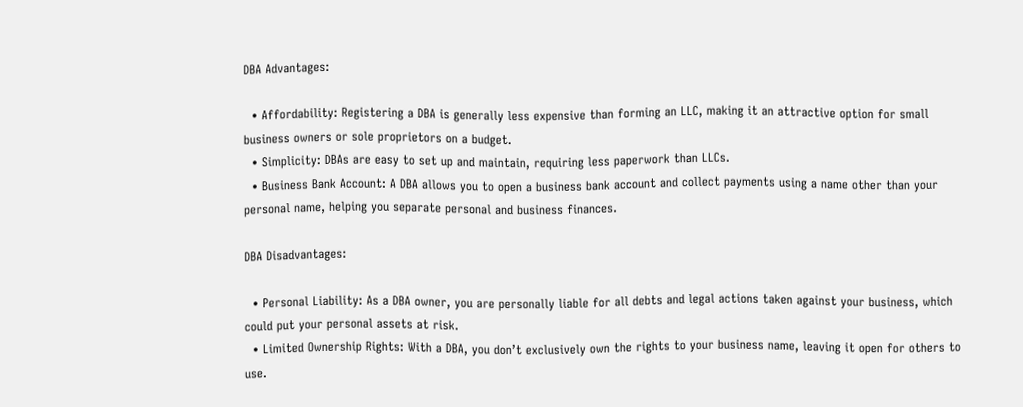DBA Advantages:

  • Affordability: Registering a DBA is generally less expensive than forming an LLC, making it an attractive option for small business owners or sole proprietors on a budget.
  • Simplicity: DBAs are easy to set up and maintain, requiring less paperwork than LLCs.
  • Business Bank Account: A DBA allows you to open a business bank account and collect payments using a name other than your personal name, helping you separate personal and business finances.

DBA Disadvantages:

  • Personal Liability: As a DBA owner, you are personally liable for all debts and legal actions taken against your business, which could put your personal assets at risk.
  • Limited Ownership Rights: With a DBA, you don’t exclusively own the rights to your business name, leaving it open for others to use.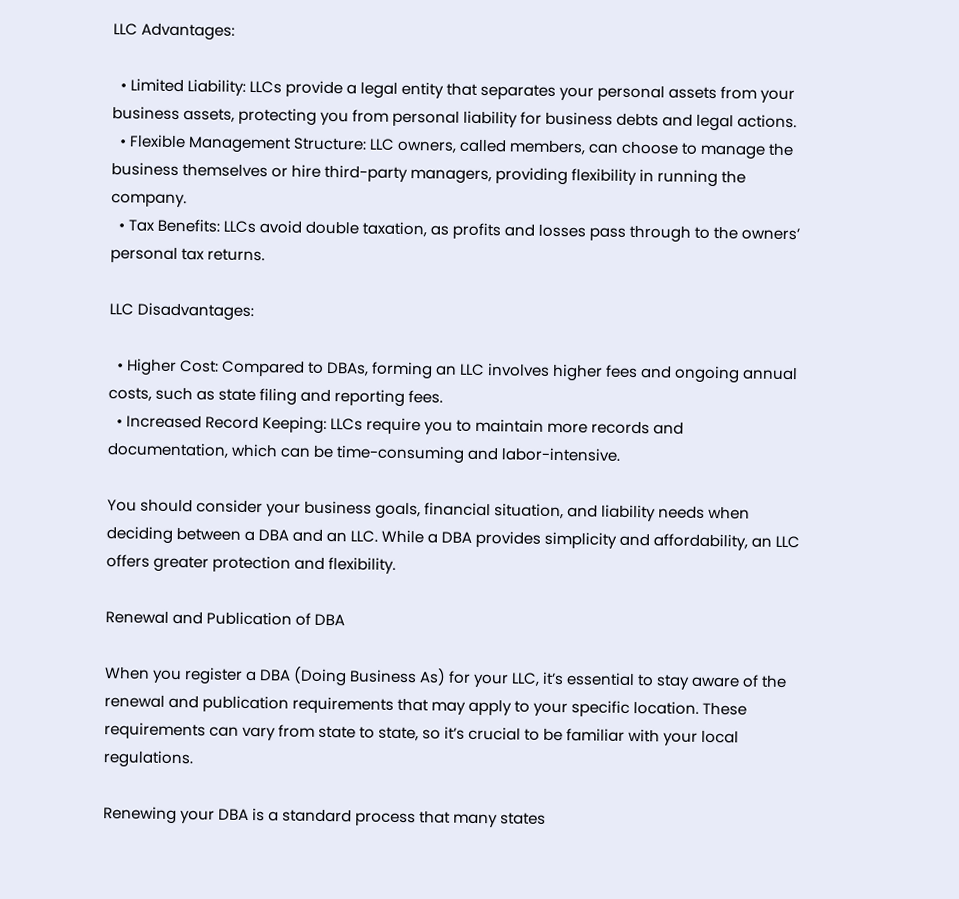LLC Advantages:

  • Limited Liability: LLCs provide a legal entity that separates your personal assets from your business assets, protecting you from personal liability for business debts and legal actions.
  • Flexible Management Structure: LLC owners, called members, can choose to manage the business themselves or hire third-party managers, providing flexibility in running the company.
  • Tax Benefits: LLCs avoid double taxation, as profits and losses pass through to the owners’ personal tax returns.

LLC Disadvantages:

  • Higher Cost: Compared to DBAs, forming an LLC involves higher fees and ongoing annual costs, such as state filing and reporting fees.
  • Increased Record Keeping: LLCs require you to maintain more records and documentation, which can be time-consuming and labor-intensive.

You should consider your business goals, financial situation, and liability needs when deciding between a DBA and an LLC. While a DBA provides simplicity and affordability, an LLC offers greater protection and flexibility.

Renewal and Publication of DBA

When you register a DBA (Doing Business As) for your LLC, it’s essential to stay aware of the renewal and publication requirements that may apply to your specific location. These requirements can vary from state to state, so it’s crucial to be familiar with your local regulations.

Renewing your DBA is a standard process that many states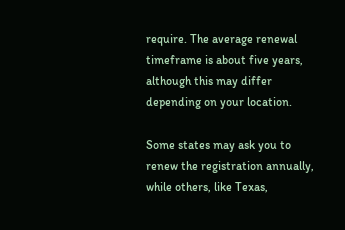require. The average renewal timeframe is about five years, although this may differ depending on your location.

Some states may ask you to renew the registration annually, while others, like Texas,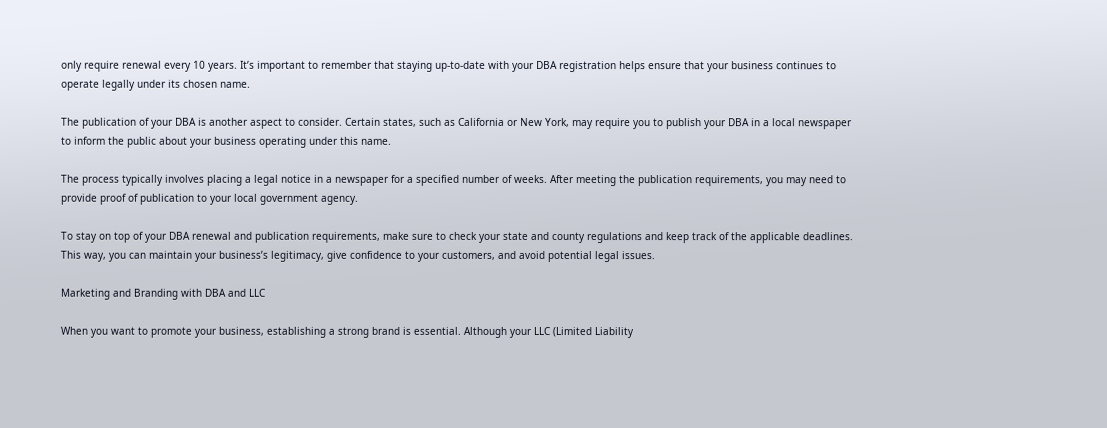only require renewal every 10 years. It’s important to remember that staying up-to-date with your DBA registration helps ensure that your business continues to operate legally under its chosen name.

The publication of your DBA is another aspect to consider. Certain states, such as California or New York, may require you to publish your DBA in a local newspaper to inform the public about your business operating under this name.

The process typically involves placing a legal notice in a newspaper for a specified number of weeks. After meeting the publication requirements, you may need to provide proof of publication to your local government agency.

To stay on top of your DBA renewal and publication requirements, make sure to check your state and county regulations and keep track of the applicable deadlines. This way, you can maintain your business’s legitimacy, give confidence to your customers, and avoid potential legal issues.

Marketing and Branding with DBA and LLC

When you want to promote your business, establishing a strong brand is essential. Although your LLC (Limited Liability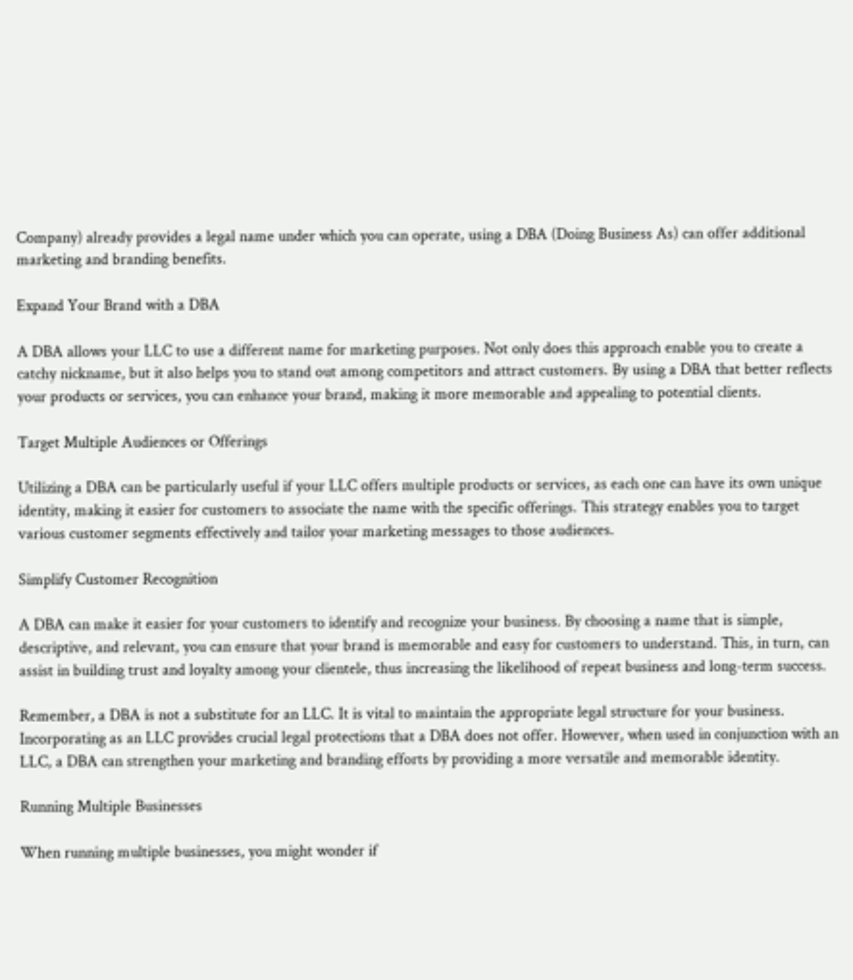Company) already provides a legal name under which you can operate, using a DBA (Doing Business As) can offer additional marketing and branding benefits.

Expand Your Brand with a DBA

A DBA allows your LLC to use a different name for marketing purposes. Not only does this approach enable you to create a catchy nickname, but it also helps you to stand out among competitors and attract customers. By using a DBA that better reflects your products or services, you can enhance your brand, making it more memorable and appealing to potential clients.

Target Multiple Audiences or Offerings

Utilizing a DBA can be particularly useful if your LLC offers multiple products or services, as each one can have its own unique identity, making it easier for customers to associate the name with the specific offerings. This strategy enables you to target various customer segments effectively and tailor your marketing messages to those audiences.

Simplify Customer Recognition

A DBA can make it easier for your customers to identify and recognize your business. By choosing a name that is simple, descriptive, and relevant, you can ensure that your brand is memorable and easy for customers to understand. This, in turn, can assist in building trust and loyalty among your clientele, thus increasing the likelihood of repeat business and long-term success.

Remember, a DBA is not a substitute for an LLC. It is vital to maintain the appropriate legal structure for your business. Incorporating as an LLC provides crucial legal protections that a DBA does not offer. However, when used in conjunction with an LLC, a DBA can strengthen your marketing and branding efforts by providing a more versatile and memorable identity.

Running Multiple Businesses

When running multiple businesses, you might wonder if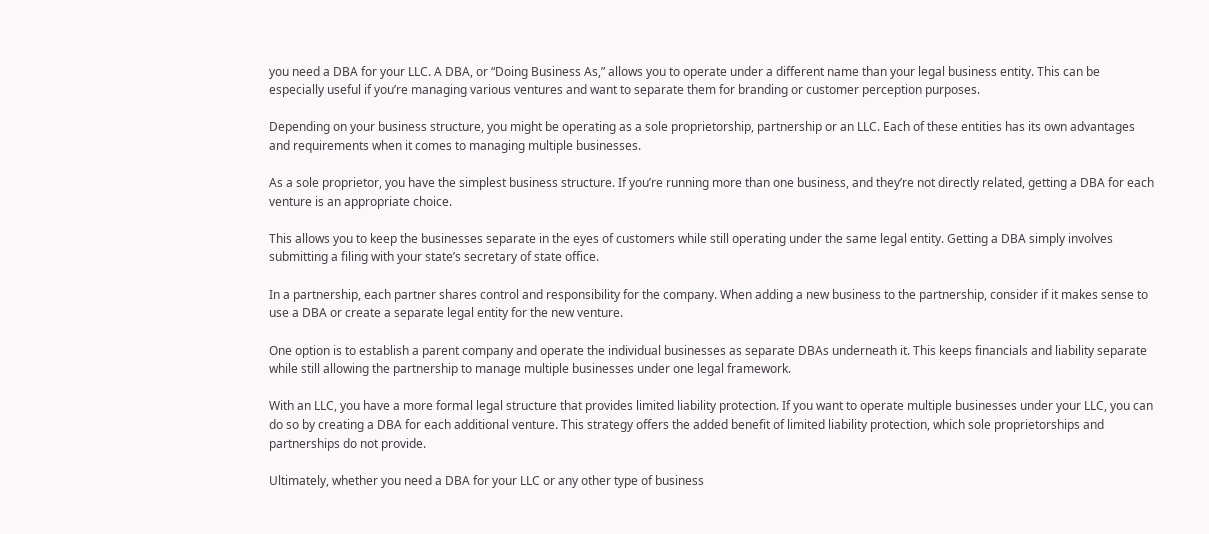you need a DBA for your LLC. A DBA, or “Doing Business As,” allows you to operate under a different name than your legal business entity. This can be especially useful if you’re managing various ventures and want to separate them for branding or customer perception purposes.

Depending on your business structure, you might be operating as a sole proprietorship, partnership or an LLC. Each of these entities has its own advantages and requirements when it comes to managing multiple businesses.

As a sole proprietor, you have the simplest business structure. If you’re running more than one business, and they’re not directly related, getting a DBA for each venture is an appropriate choice.

This allows you to keep the businesses separate in the eyes of customers while still operating under the same legal entity. Getting a DBA simply involves submitting a filing with your state’s secretary of state office.

In a partnership, each partner shares control and responsibility for the company. When adding a new business to the partnership, consider if it makes sense to use a DBA or create a separate legal entity for the new venture.

One option is to establish a parent company and operate the individual businesses as separate DBAs underneath it. This keeps financials and liability separate while still allowing the partnership to manage multiple businesses under one legal framework.

With an LLC, you have a more formal legal structure that provides limited liability protection. If you want to operate multiple businesses under your LLC, you can do so by creating a DBA for each additional venture. This strategy offers the added benefit of limited liability protection, which sole proprietorships and partnerships do not provide.

Ultimately, whether you need a DBA for your LLC or any other type of business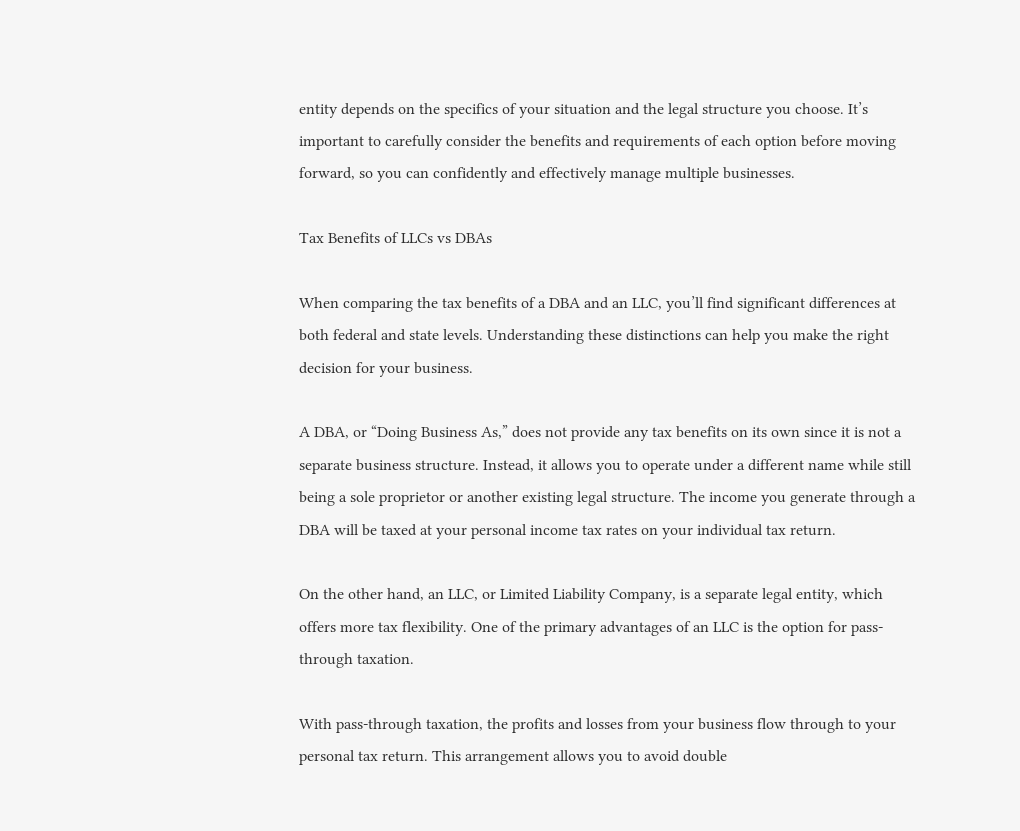entity depends on the specifics of your situation and the legal structure you choose. It’s important to carefully consider the benefits and requirements of each option before moving forward, so you can confidently and effectively manage multiple businesses.

Tax Benefits of LLCs vs DBAs

When comparing the tax benefits of a DBA and an LLC, you’ll find significant differences at both federal and state levels. Understanding these distinctions can help you make the right decision for your business.

A DBA, or “Doing Business As,” does not provide any tax benefits on its own since it is not a separate business structure. Instead, it allows you to operate under a different name while still being a sole proprietor or another existing legal structure. The income you generate through a DBA will be taxed at your personal income tax rates on your individual tax return.

On the other hand, an LLC, or Limited Liability Company, is a separate legal entity, which offers more tax flexibility. One of the primary advantages of an LLC is the option for pass-through taxation.

With pass-through taxation, the profits and losses from your business flow through to your personal tax return. This arrangement allows you to avoid double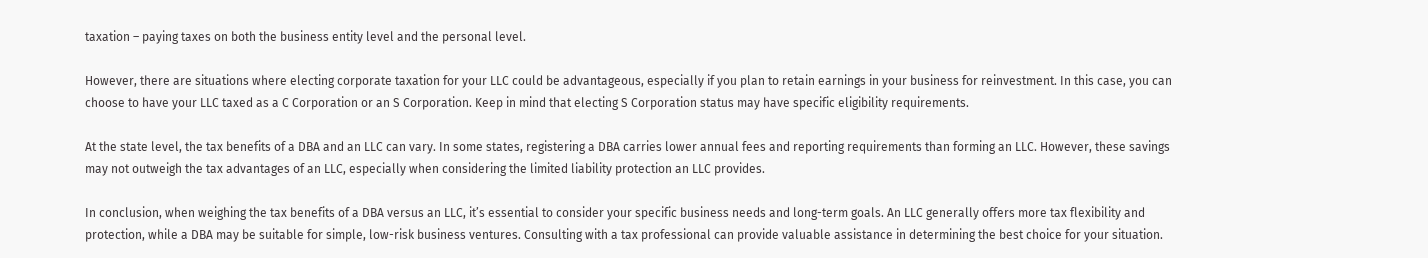taxation – paying taxes on both the business entity level and the personal level.

However, there are situations where electing corporate taxation for your LLC could be advantageous, especially if you plan to retain earnings in your business for reinvestment. In this case, you can choose to have your LLC taxed as a C Corporation or an S Corporation. Keep in mind that electing S Corporation status may have specific eligibility requirements.

At the state level, the tax benefits of a DBA and an LLC can vary. In some states, registering a DBA carries lower annual fees and reporting requirements than forming an LLC. However, these savings may not outweigh the tax advantages of an LLC, especially when considering the limited liability protection an LLC provides.

In conclusion, when weighing the tax benefits of a DBA versus an LLC, it’s essential to consider your specific business needs and long-term goals. An LLC generally offers more tax flexibility and protection, while a DBA may be suitable for simple, low-risk business ventures. Consulting with a tax professional can provide valuable assistance in determining the best choice for your situation.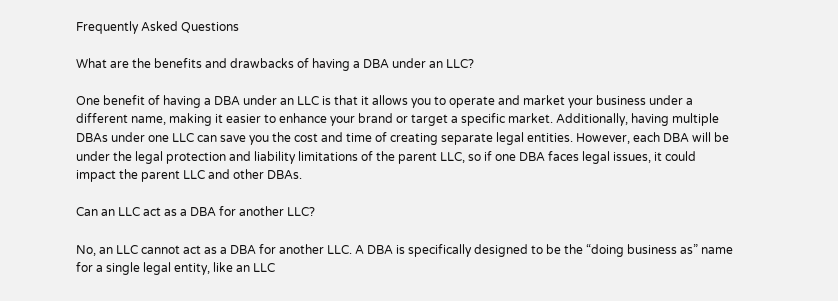Frequently Asked Questions

What are the benefits and drawbacks of having a DBA under an LLC?

One benefit of having a DBA under an LLC is that it allows you to operate and market your business under a different name, making it easier to enhance your brand or target a specific market. Additionally, having multiple DBAs under one LLC can save you the cost and time of creating separate legal entities. However, each DBA will be under the legal protection and liability limitations of the parent LLC, so if one DBA faces legal issues, it could impact the parent LLC and other DBAs.

Can an LLC act as a DBA for another LLC?

No, an LLC cannot act as a DBA for another LLC. A DBA is specifically designed to be the “doing business as” name for a single legal entity, like an LLC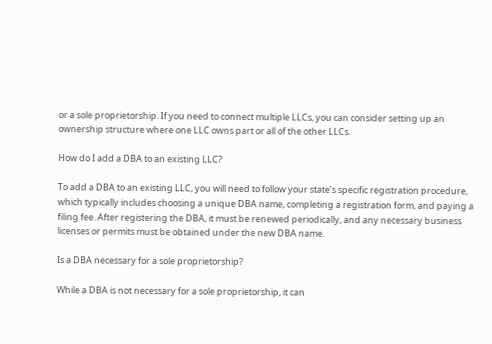or a sole proprietorship. If you need to connect multiple LLCs, you can consider setting up an ownership structure where one LLC owns part or all of the other LLCs.

How do I add a DBA to an existing LLC?

To add a DBA to an existing LLC, you will need to follow your state’s specific registration procedure, which typically includes choosing a unique DBA name, completing a registration form, and paying a filing fee. After registering the DBA, it must be renewed periodically, and any necessary business licenses or permits must be obtained under the new DBA name.

Is a DBA necessary for a sole proprietorship?

While a DBA is not necessary for a sole proprietorship, it can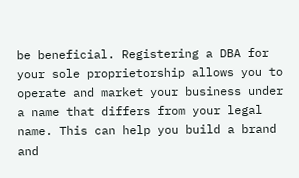be beneficial. Registering a DBA for your sole proprietorship allows you to operate and market your business under a name that differs from your legal name. This can help you build a brand and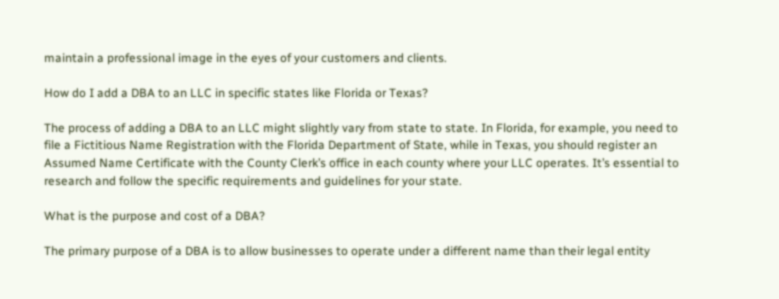maintain a professional image in the eyes of your customers and clients.

How do I add a DBA to an LLC in specific states like Florida or Texas?

The process of adding a DBA to an LLC might slightly vary from state to state. In Florida, for example, you need to file a Fictitious Name Registration with the Florida Department of State, while in Texas, you should register an Assumed Name Certificate with the County Clerk’s office in each county where your LLC operates. It’s essential to research and follow the specific requirements and guidelines for your state.

What is the purpose and cost of a DBA?

The primary purpose of a DBA is to allow businesses to operate under a different name than their legal entity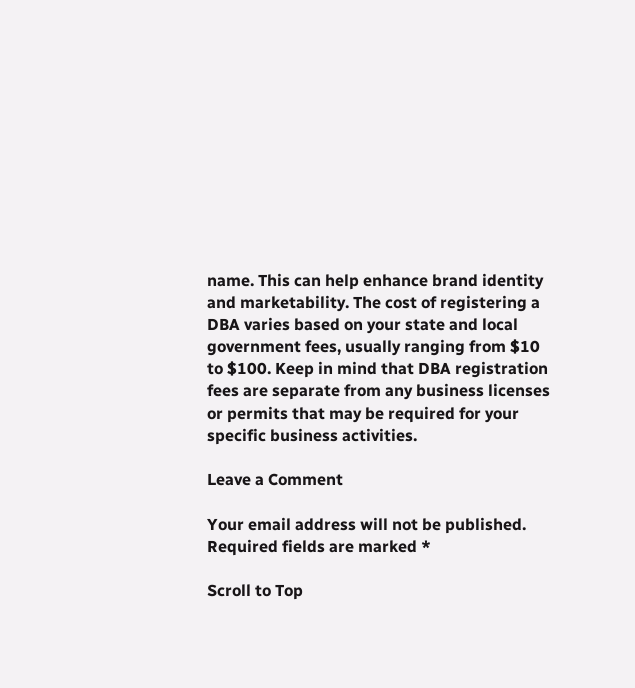name. This can help enhance brand identity and marketability. The cost of registering a DBA varies based on your state and local government fees, usually ranging from $10 to $100. Keep in mind that DBA registration fees are separate from any business licenses or permits that may be required for your specific business activities.

Leave a Comment

Your email address will not be published. Required fields are marked *

Scroll to Top